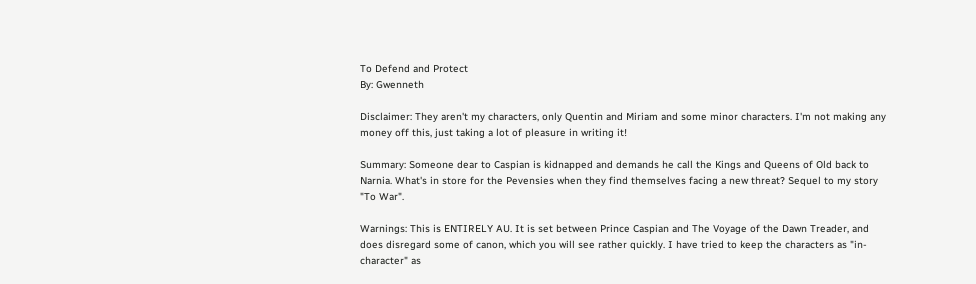To Defend and Protect
By: Gwenneth

Disclaimer: They aren't my characters, only Quentin and Miriam and some minor characters. I'm not making any money off this, just taking a lot of pleasure in writing it!

Summary: Someone dear to Caspian is kidnapped and demands he call the Kings and Queens of Old back to Narnia. What's in store for the Pevensies when they find themselves facing a new threat? Sequel to my story "To War".

Warnings: This is ENTIRELY AU. It is set between Prince Caspian and The Voyage of the Dawn Treader, and does disregard some of canon, which you will see rather quickly. I have tried to keep the characters as "in-character" as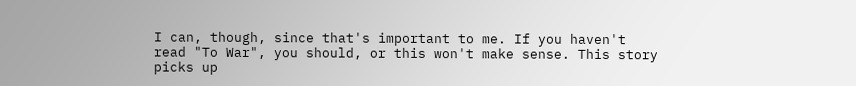I can, though, since that's important to me. If you haven't read "To War", you should, or this won't make sense. This story picks up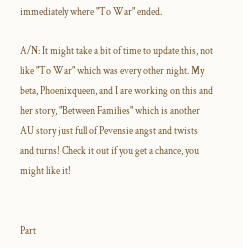immediately where "To War" ended.

A/N: It might take a bit of time to update this, not like "To War" which was every other night. My beta, Phoenixqueen, and I are working on this and her story, "Between Families" which is another AU story just full of Pevensie angst and twists and turns! Check it out if you get a chance, you might like it!


Part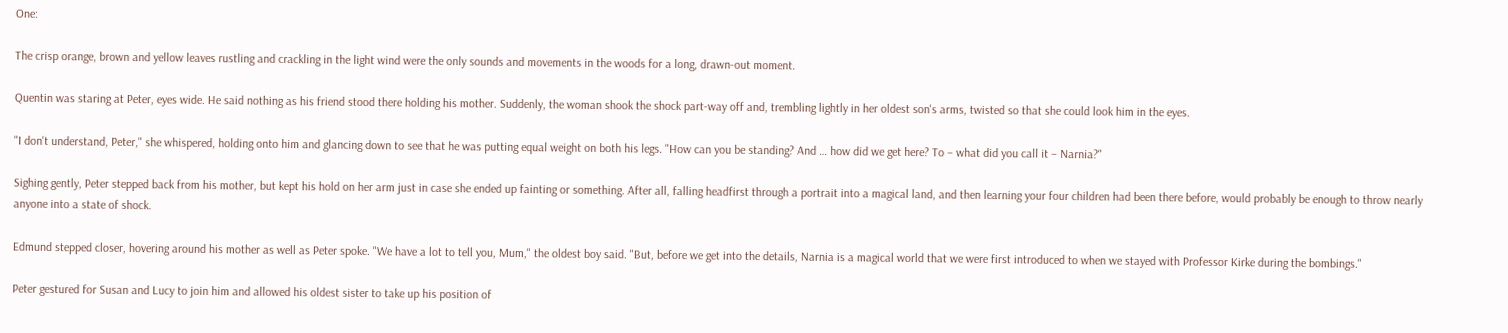One:

The crisp orange, brown and yellow leaves rustling and crackling in the light wind were the only sounds and movements in the woods for a long, drawn-out moment.

Quentin was staring at Peter, eyes wide. He said nothing as his friend stood there holding his mother. Suddenly, the woman shook the shock part-way off and, trembling lightly in her oldest son's arms, twisted so that she could look him in the eyes.

"I don't understand, Peter," she whispered, holding onto him and glancing down to see that he was putting equal weight on both his legs. "How can you be standing? And … how did we get here? To – what did you call it – Narnia?"

Sighing gently, Peter stepped back from his mother, but kept his hold on her arm just in case she ended up fainting or something. After all, falling headfirst through a portrait into a magical land, and then learning your four children had been there before, would probably be enough to throw nearly anyone into a state of shock.

Edmund stepped closer, hovering around his mother as well as Peter spoke. "We have a lot to tell you, Mum," the oldest boy said. "But, before we get into the details, Narnia is a magical world that we were first introduced to when we stayed with Professor Kirke during the bombings."

Peter gestured for Susan and Lucy to join him and allowed his oldest sister to take up his position of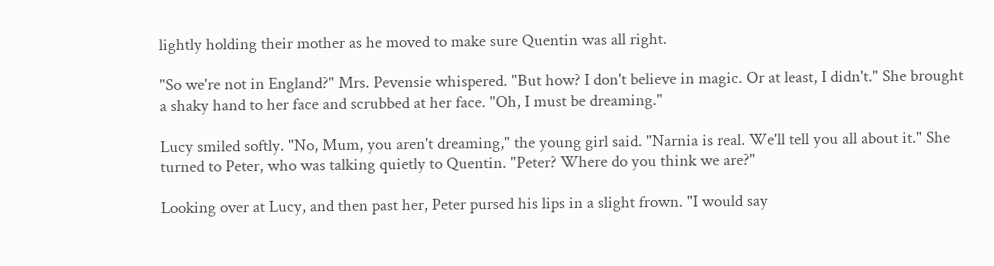lightly holding their mother as he moved to make sure Quentin was all right.

"So we're not in England?" Mrs. Pevensie whispered. "But how? I don't believe in magic. Or at least, I didn't." She brought a shaky hand to her face and scrubbed at her face. "Oh, I must be dreaming."

Lucy smiled softly. "No, Mum, you aren't dreaming," the young girl said. "Narnia is real. We'll tell you all about it." She turned to Peter, who was talking quietly to Quentin. "Peter? Where do you think we are?"

Looking over at Lucy, and then past her, Peter pursed his lips in a slight frown. "I would say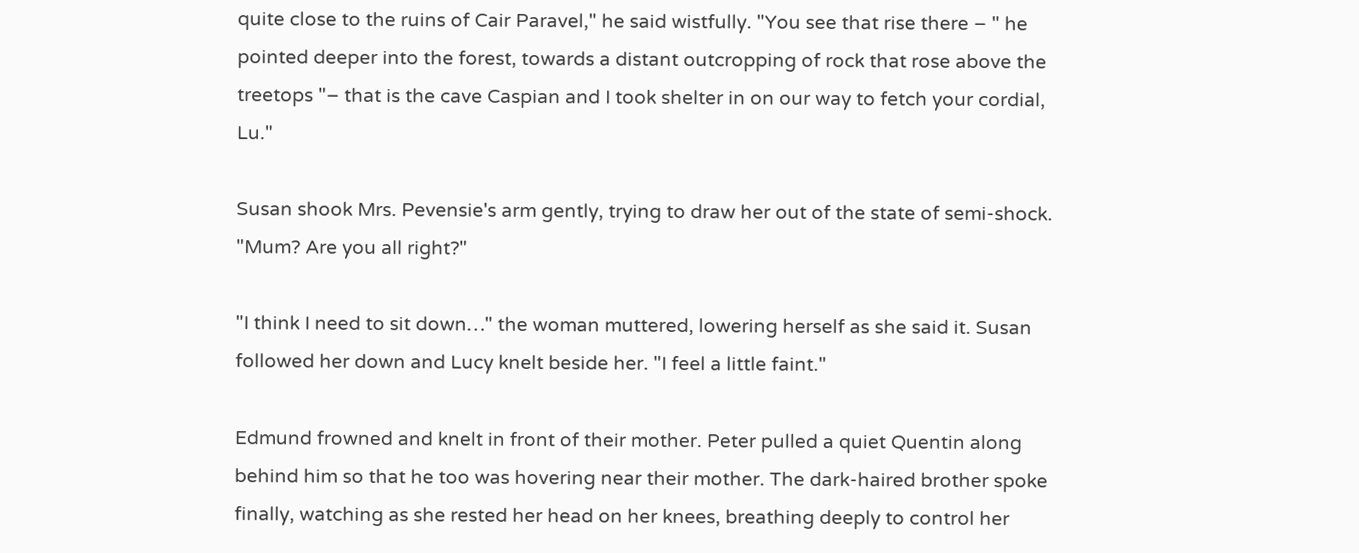quite close to the ruins of Cair Paravel," he said wistfully. "You see that rise there – " he pointed deeper into the forest, towards a distant outcropping of rock that rose above the treetops "– that is the cave Caspian and I took shelter in on our way to fetch your cordial, Lu."

Susan shook Mrs. Pevensie's arm gently, trying to draw her out of the state of semi-shock. "Mum? Are you all right?"

"I think I need to sit down…" the woman muttered, lowering herself as she said it. Susan followed her down and Lucy knelt beside her. "I feel a little faint."

Edmund frowned and knelt in front of their mother. Peter pulled a quiet Quentin along behind him so that he too was hovering near their mother. The dark-haired brother spoke finally, watching as she rested her head on her knees, breathing deeply to control her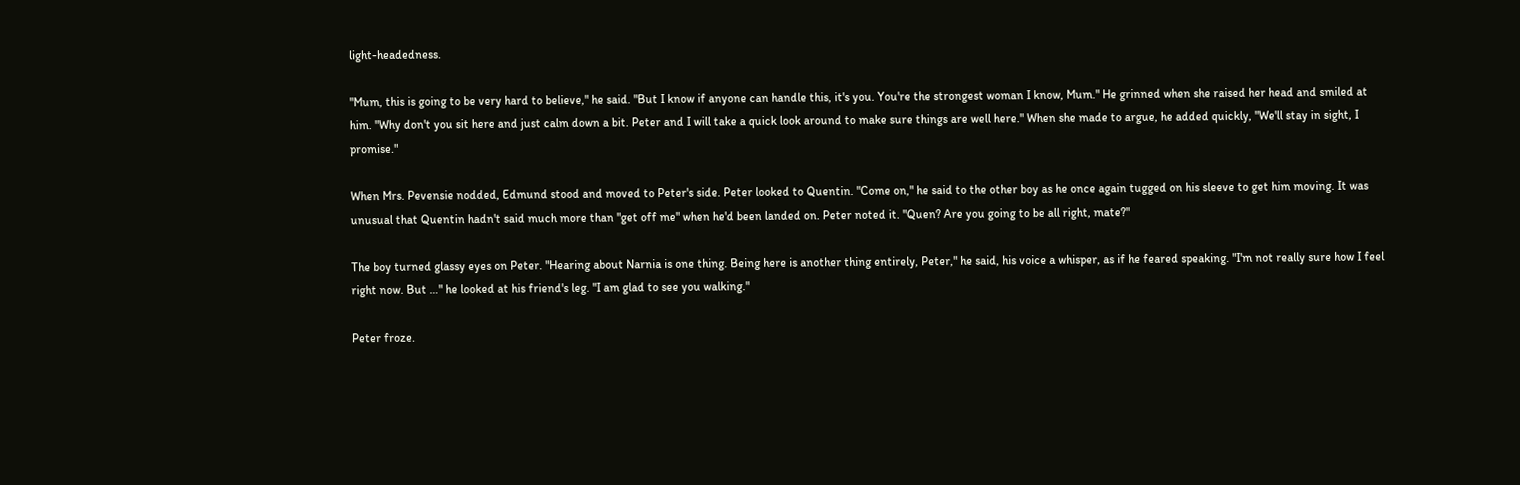light-headedness.

"Mum, this is going to be very hard to believe," he said. "But I know if anyone can handle this, it's you. You're the strongest woman I know, Mum." He grinned when she raised her head and smiled at him. "Why don't you sit here and just calm down a bit. Peter and I will take a quick look around to make sure things are well here." When she made to argue, he added quickly, "We'll stay in sight, I promise."

When Mrs. Pevensie nodded, Edmund stood and moved to Peter's side. Peter looked to Quentin. "Come on," he said to the other boy as he once again tugged on his sleeve to get him moving. It was unusual that Quentin hadn't said much more than "get off me" when he'd been landed on. Peter noted it. "Quen? Are you going to be all right, mate?"

The boy turned glassy eyes on Peter. "Hearing about Narnia is one thing. Being here is another thing entirely, Peter," he said, his voice a whisper, as if he feared speaking. "I'm not really sure how I feel right now. But …" he looked at his friend's leg. "I am glad to see you walking."

Peter froze.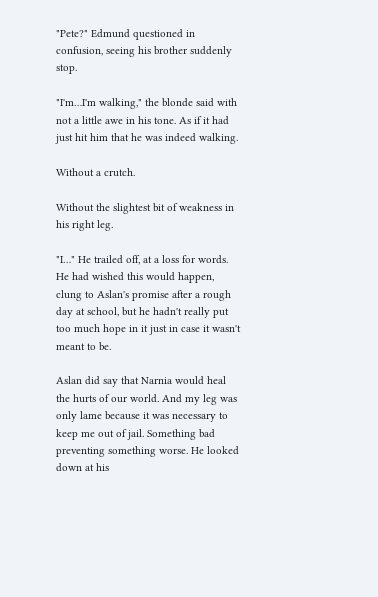"Pete?" Edmund questioned in confusion, seeing his brother suddenly stop.

"I'm…I'm walking," the blonde said with not a little awe in his tone. As if it had just hit him that he was indeed walking.

Without a crutch.

Without the slightest bit of weakness in his right leg.

"I…" He trailed off, at a loss for words. He had wished this would happen, clung to Aslan's promise after a rough day at school, but he hadn't really put too much hope in it just in case it wasn't meant to be.

Aslan did say that Narnia would heal the hurts of our world. And my leg was only lame because it was necessary to keep me out of jail. Something bad preventing something worse. He looked down at his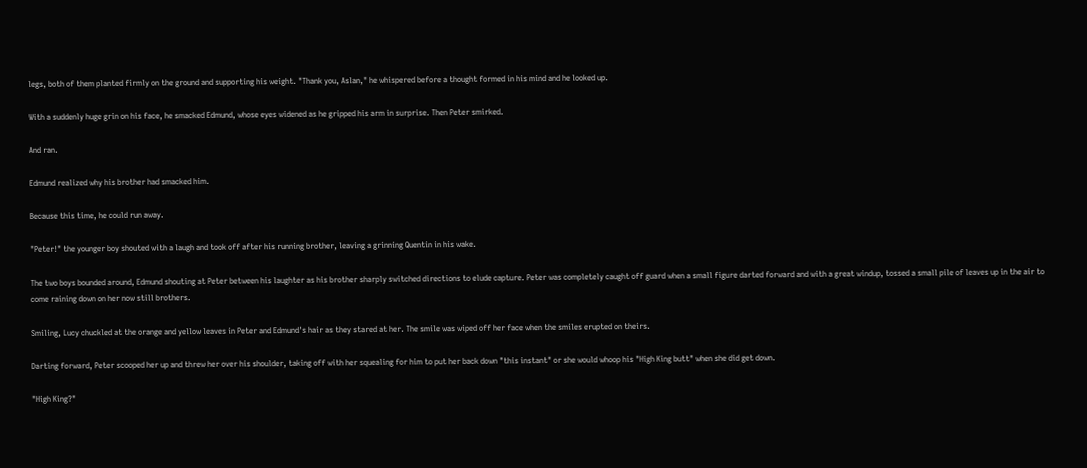legs, both of them planted firmly on the ground and supporting his weight. "Thank you, Aslan," he whispered before a thought formed in his mind and he looked up.

With a suddenly huge grin on his face, he smacked Edmund, whose eyes widened as he gripped his arm in surprise. Then Peter smirked.

And ran.

Edmund realized why his brother had smacked him.

Because this time, he could run away.

"Peter!" the younger boy shouted with a laugh and took off after his running brother, leaving a grinning Quentin in his wake.

The two boys bounded around, Edmund shouting at Peter between his laughter as his brother sharply switched directions to elude capture. Peter was completely caught off guard when a small figure darted forward and with a great windup, tossed a small pile of leaves up in the air to come raining down on her now still brothers.

Smiling, Lucy chuckled at the orange and yellow leaves in Peter and Edmund's hair as they stared at her. The smile was wiped off her face when the smiles erupted on theirs.

Darting forward, Peter scooped her up and threw her over his shoulder, taking off with her squealing for him to put her back down "this instant" or she would whoop his "High King butt" when she did get down.

"High King?"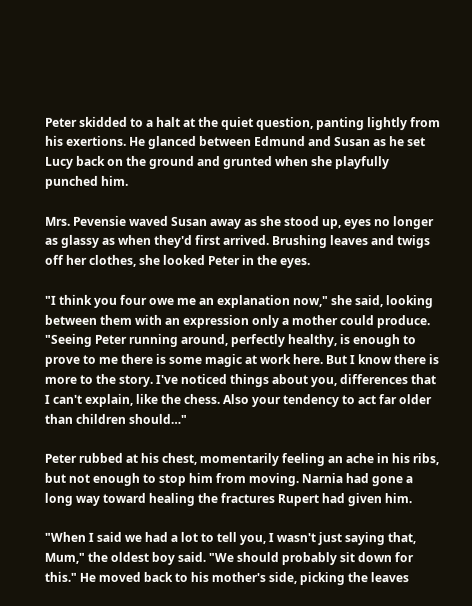Peter skidded to a halt at the quiet question, panting lightly from his exertions. He glanced between Edmund and Susan as he set Lucy back on the ground and grunted when she playfully punched him.

Mrs. Pevensie waved Susan away as she stood up, eyes no longer as glassy as when they'd first arrived. Brushing leaves and twigs off her clothes, she looked Peter in the eyes.

"I think you four owe me an explanation now," she said, looking between them with an expression only a mother could produce. "Seeing Peter running around, perfectly healthy, is enough to prove to me there is some magic at work here. But I know there is more to the story. I've noticed things about you, differences that I can't explain, like the chess. Also your tendency to act far older than children should…"

Peter rubbed at his chest, momentarily feeling an ache in his ribs, but not enough to stop him from moving. Narnia had gone a long way toward healing the fractures Rupert had given him.

"When I said we had a lot to tell you, I wasn't just saying that, Mum," the oldest boy said. "We should probably sit down for this." He moved back to his mother's side, picking the leaves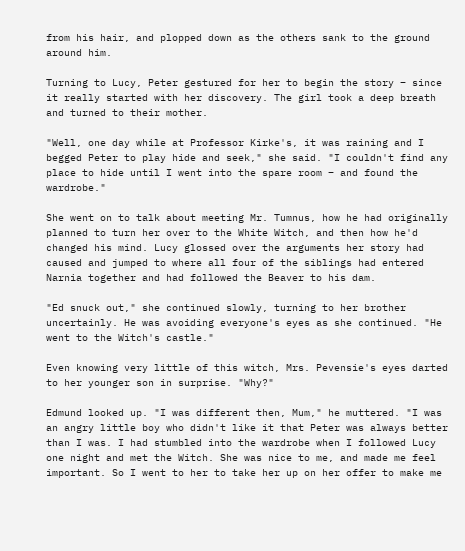from his hair, and plopped down as the others sank to the ground around him.

Turning to Lucy, Peter gestured for her to begin the story – since it really started with her discovery. The girl took a deep breath and turned to their mother.

"Well, one day while at Professor Kirke's, it was raining and I begged Peter to play hide and seek," she said. "I couldn't find any place to hide until I went into the spare room – and found the wardrobe."

She went on to talk about meeting Mr. Tumnus, how he had originally planned to turn her over to the White Witch, and then how he'd changed his mind. Lucy glossed over the arguments her story had caused and jumped to where all four of the siblings had entered Narnia together and had followed the Beaver to his dam.

"Ed snuck out," she continued slowly, turning to her brother uncertainly. He was avoiding everyone's eyes as she continued. "He went to the Witch's castle."

Even knowing very little of this witch, Mrs. Pevensie's eyes darted to her younger son in surprise. "Why?"

Edmund looked up. "I was different then, Mum," he muttered. "I was an angry little boy who didn't like it that Peter was always better than I was. I had stumbled into the wardrobe when I followed Lucy one night and met the Witch. She was nice to me, and made me feel important. So I went to her to take her up on her offer to make me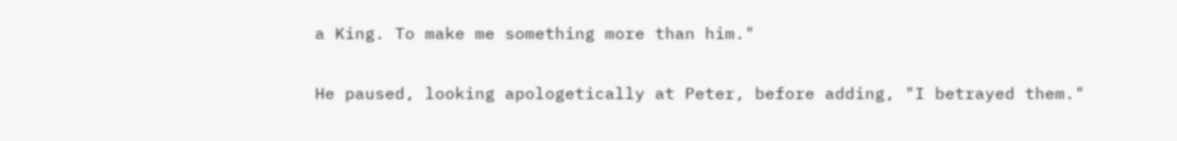a King. To make me something more than him."

He paused, looking apologetically at Peter, before adding, "I betrayed them."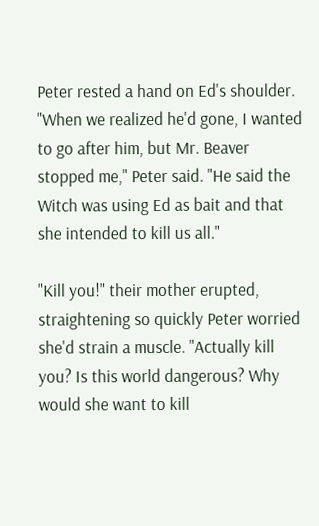Peter rested a hand on Ed's shoulder. "When we realized he'd gone, I wanted to go after him, but Mr. Beaver stopped me," Peter said. "He said the Witch was using Ed as bait and that she intended to kill us all."

"Kill you!" their mother erupted, straightening so quickly Peter worried she'd strain a muscle. "Actually kill you? Is this world dangerous? Why would she want to kill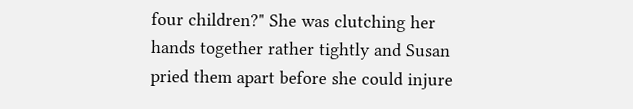four children?" She was clutching her hands together rather tightly and Susan pried them apart before she could injure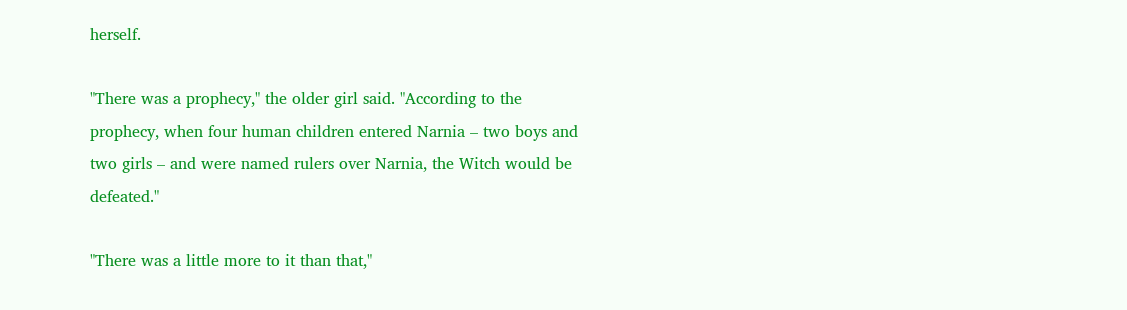herself.

"There was a prophecy," the older girl said. "According to the prophecy, when four human children entered Narnia – two boys and two girls – and were named rulers over Narnia, the Witch would be defeated."

"There was a little more to it than that,"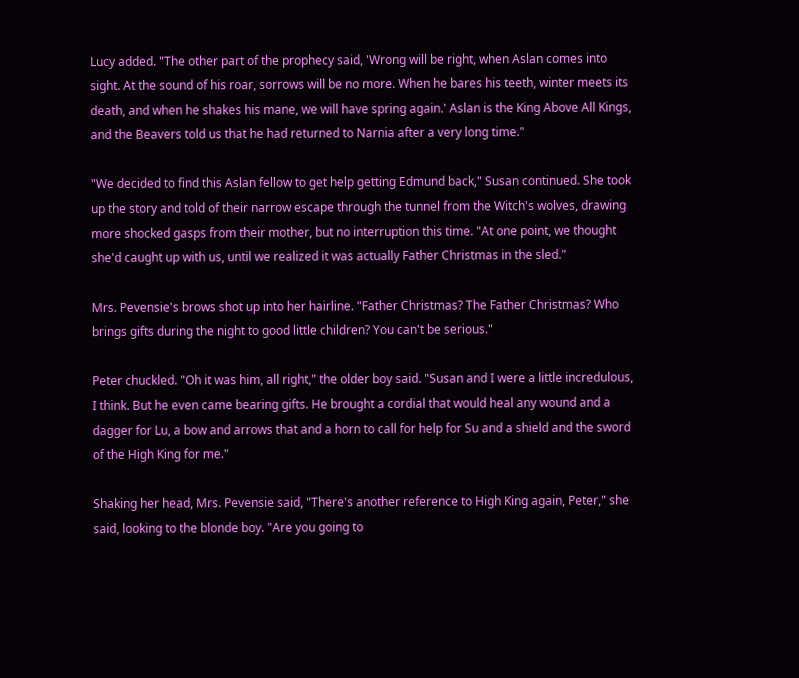Lucy added. "The other part of the prophecy said, 'Wrong will be right, when Aslan comes into sight. At the sound of his roar, sorrows will be no more. When he bares his teeth, winter meets its death, and when he shakes his mane, we will have spring again.' Aslan is the King Above All Kings, and the Beavers told us that he had returned to Narnia after a very long time."

"We decided to find this Aslan fellow to get help getting Edmund back," Susan continued. She took up the story and told of their narrow escape through the tunnel from the Witch's wolves, drawing more shocked gasps from their mother, but no interruption this time. "At one point, we thought she'd caught up with us, until we realized it was actually Father Christmas in the sled."

Mrs. Pevensie's brows shot up into her hairline. "Father Christmas? The Father Christmas? Who brings gifts during the night to good little children? You can't be serious."

Peter chuckled. "Oh it was him, all right," the older boy said. "Susan and I were a little incredulous, I think. But he even came bearing gifts. He brought a cordial that would heal any wound and a dagger for Lu, a bow and arrows that and a horn to call for help for Su and a shield and the sword of the High King for me."

Shaking her head, Mrs. Pevensie said, "There's another reference to High King again, Peter," she said, looking to the blonde boy. "Are you going to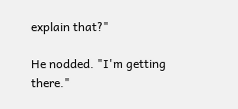explain that?"

He nodded. "I'm getting there."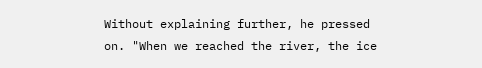Without explaining further, he pressed on. "When we reached the river, the ice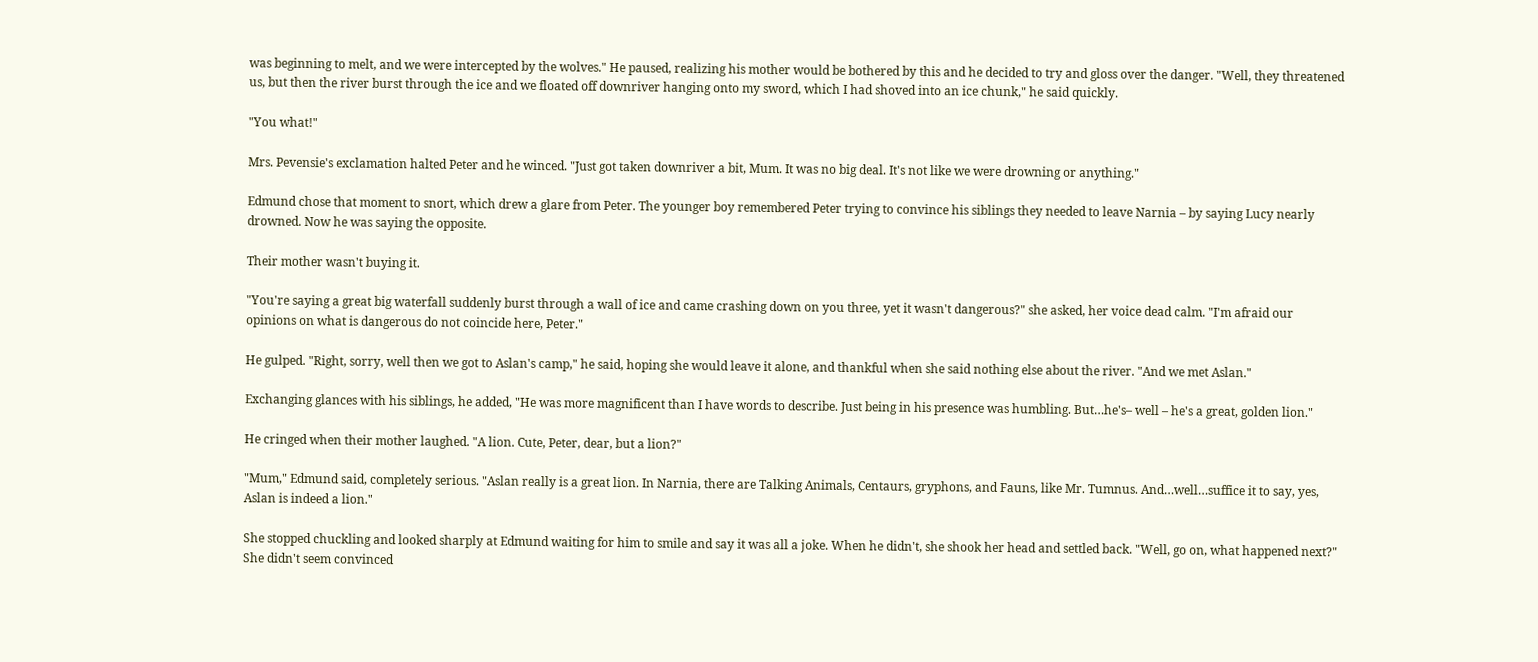was beginning to melt, and we were intercepted by the wolves." He paused, realizing his mother would be bothered by this and he decided to try and gloss over the danger. "Well, they threatened us, but then the river burst through the ice and we floated off downriver hanging onto my sword, which I had shoved into an ice chunk," he said quickly.

"You what!"

Mrs. Pevensie's exclamation halted Peter and he winced. "Just got taken downriver a bit, Mum. It was no big deal. It's not like we were drowning or anything."

Edmund chose that moment to snort, which drew a glare from Peter. The younger boy remembered Peter trying to convince his siblings they needed to leave Narnia – by saying Lucy nearly drowned. Now he was saying the opposite.

Their mother wasn't buying it.

"You're saying a great big waterfall suddenly burst through a wall of ice and came crashing down on you three, yet it wasn't dangerous?" she asked, her voice dead calm. "I'm afraid our opinions on what is dangerous do not coincide here, Peter."

He gulped. "Right, sorry, well then we got to Aslan's camp," he said, hoping she would leave it alone, and thankful when she said nothing else about the river. "And we met Aslan."

Exchanging glances with his siblings, he added, "He was more magnificent than I have words to describe. Just being in his presence was humbling. But…he's– well – he's a great, golden lion."

He cringed when their mother laughed. "A lion. Cute, Peter, dear, but a lion?"

"Mum," Edmund said, completely serious. "Aslan really is a great lion. In Narnia, there are Talking Animals, Centaurs, gryphons, and Fauns, like Mr. Tumnus. And…well…suffice it to say, yes, Aslan is indeed a lion."

She stopped chuckling and looked sharply at Edmund waiting for him to smile and say it was all a joke. When he didn't, she shook her head and settled back. "Well, go on, what happened next?" She didn't seem convinced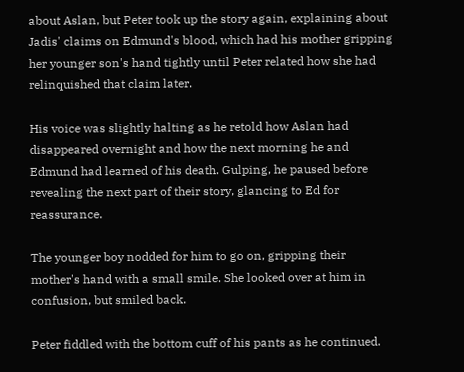about Aslan, but Peter took up the story again, explaining about Jadis' claims on Edmund's blood, which had his mother gripping her younger son's hand tightly until Peter related how she had relinquished that claim later.

His voice was slightly halting as he retold how Aslan had disappeared overnight and how the next morning he and Edmund had learned of his death. Gulping, he paused before revealing the next part of their story, glancing to Ed for reassurance.

The younger boy nodded for him to go on, gripping their mother's hand with a small smile. She looked over at him in confusion, but smiled back.

Peter fiddled with the bottom cuff of his pants as he continued.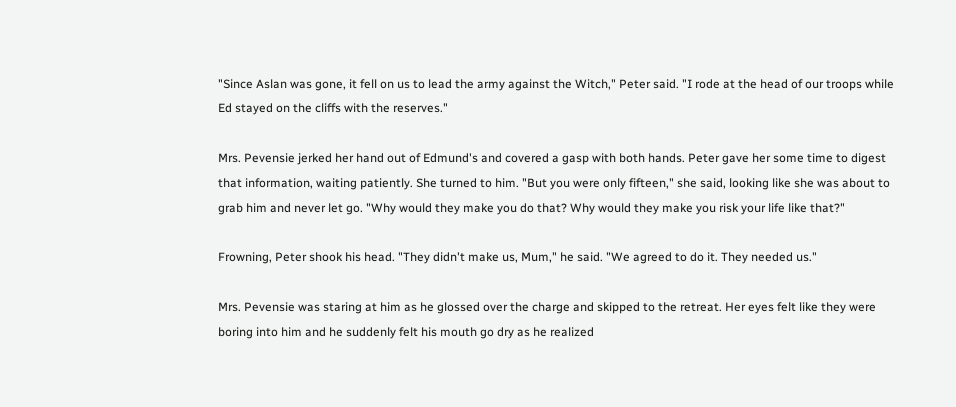"Since Aslan was gone, it fell on us to lead the army against the Witch," Peter said. "I rode at the head of our troops while Ed stayed on the cliffs with the reserves."

Mrs. Pevensie jerked her hand out of Edmund's and covered a gasp with both hands. Peter gave her some time to digest that information, waiting patiently. She turned to him. "But you were only fifteen," she said, looking like she was about to grab him and never let go. "Why would they make you do that? Why would they make you risk your life like that?"

Frowning, Peter shook his head. "They didn't make us, Mum," he said. "We agreed to do it. They needed us."

Mrs. Pevensie was staring at him as he glossed over the charge and skipped to the retreat. Her eyes felt like they were boring into him and he suddenly felt his mouth go dry as he realized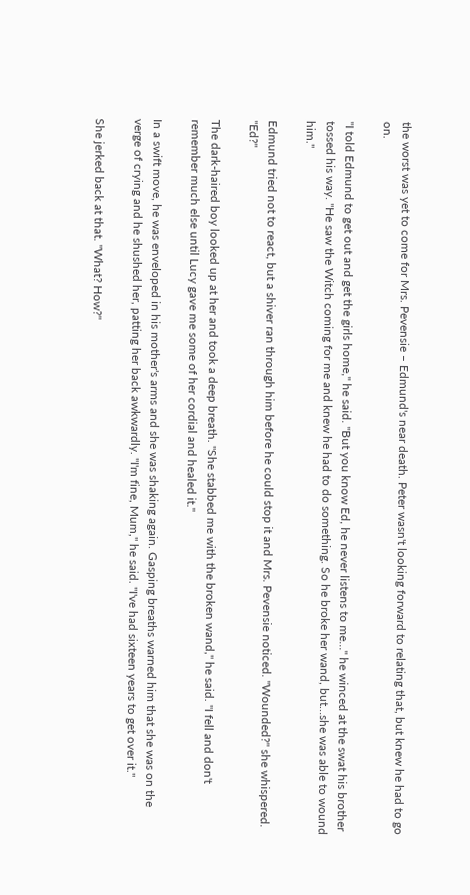the worst was yet to come for Mrs. Pevensie – Edmund's near death. Peter wasn't looking forward to relating that, but knew he had to go on.

"I told Edmund to get out and get the girls home," he said. "But you know Ed, he never listens to me…" he winced at the swat his brother tossed his way. "He saw the Witch coming for me and knew he had to do something. So he broke her wand, but…she was able to wound him."

Edmund tried not to react, but a shiver ran through him before he could stop it and Mrs. Pevensie noticed. "Wounded?" she whispered. "Ed?"

The dark-haired boy looked up at her and took a deep breath. "She stabbed me with the broken wand," he said. "I fell and don't remember much else until Lucy gave me some of her cordial and healed it."

In a swift move, he was enveloped in his mother's arms and she was shaking again. Gasping breaths warned him that she was on the verge of crying and he shushed her, patting her back awkwardly. "I'm fine, Mum," he said. "I've had sixteen years to get over it."

She jerked back at that. "What? How?"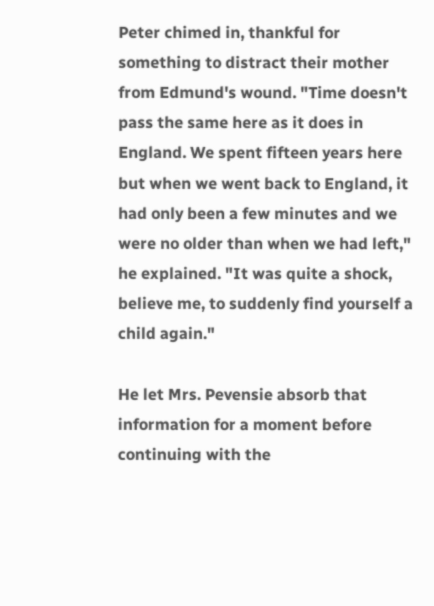Peter chimed in, thankful for something to distract their mother from Edmund's wound. "Time doesn't pass the same here as it does in England. We spent fifteen years here but when we went back to England, it had only been a few minutes and we were no older than when we had left," he explained. "It was quite a shock, believe me, to suddenly find yourself a child again."

He let Mrs. Pevensie absorb that information for a moment before continuing with the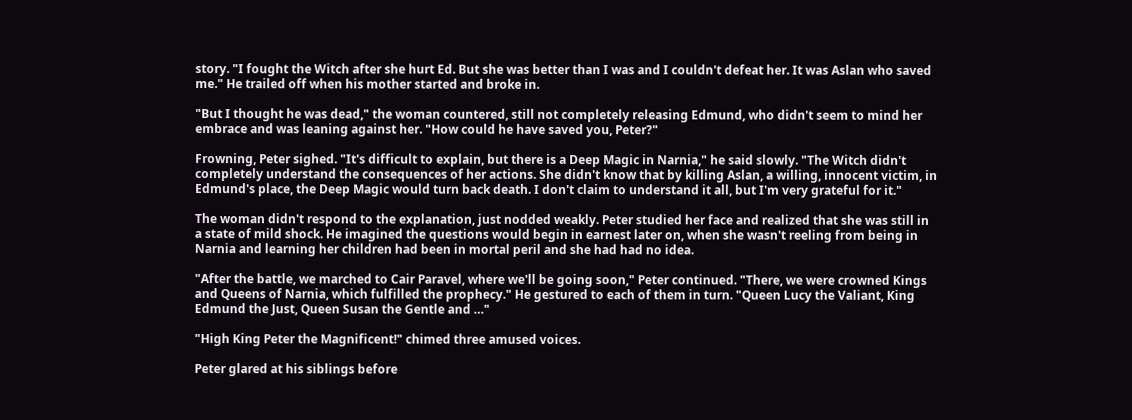story. "I fought the Witch after she hurt Ed. But she was better than I was and I couldn't defeat her. It was Aslan who saved me." He trailed off when his mother started and broke in.

"But I thought he was dead," the woman countered, still not completely releasing Edmund, who didn't seem to mind her embrace and was leaning against her. "How could he have saved you, Peter?"

Frowning, Peter sighed. "It's difficult to explain, but there is a Deep Magic in Narnia," he said slowly. "The Witch didn't completely understand the consequences of her actions. She didn't know that by killing Aslan, a willing, innocent victim, in Edmund's place, the Deep Magic would turn back death. I don't claim to understand it all, but I'm very grateful for it."

The woman didn't respond to the explanation, just nodded weakly. Peter studied her face and realized that she was still in a state of mild shock. He imagined the questions would begin in earnest later on, when she wasn't reeling from being in Narnia and learning her children had been in mortal peril and she had had no idea.

"After the battle, we marched to Cair Paravel, where we'll be going soon," Peter continued. "There, we were crowned Kings and Queens of Narnia, which fulfilled the prophecy." He gestured to each of them in turn. "Queen Lucy the Valiant, King Edmund the Just, Queen Susan the Gentle and …"

"High King Peter the Magnificent!" chimed three amused voices.

Peter glared at his siblings before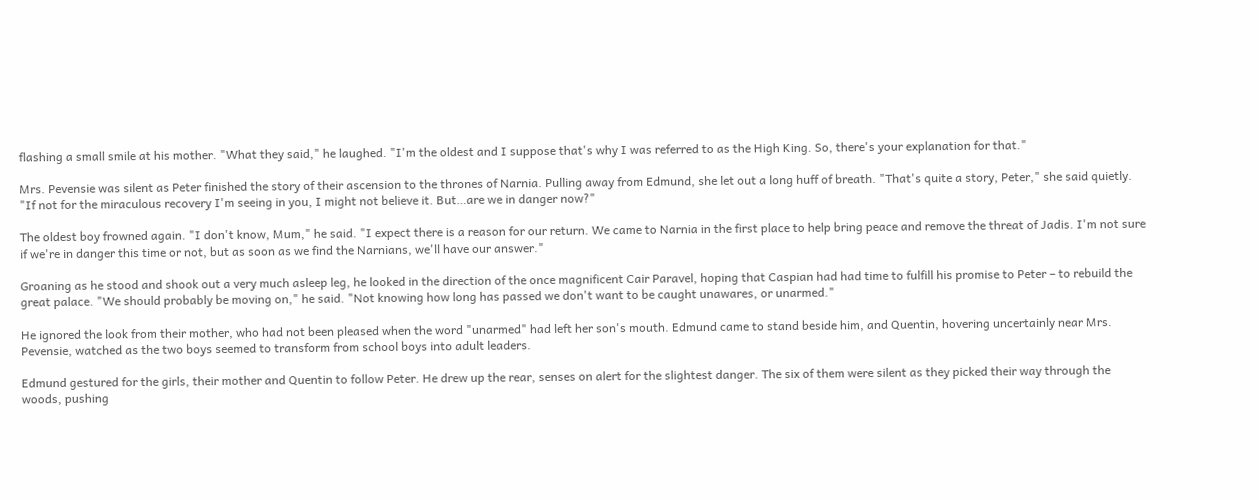flashing a small smile at his mother. "What they said," he laughed. "I'm the oldest and I suppose that's why I was referred to as the High King. So, there's your explanation for that."

Mrs. Pevensie was silent as Peter finished the story of their ascension to the thrones of Narnia. Pulling away from Edmund, she let out a long huff of breath. "That's quite a story, Peter," she said quietly. "If not for the miraculous recovery I'm seeing in you, I might not believe it. But…are we in danger now?"

The oldest boy frowned again. "I don't know, Mum," he said. "I expect there is a reason for our return. We came to Narnia in the first place to help bring peace and remove the threat of Jadis. I'm not sure if we're in danger this time or not, but as soon as we find the Narnians, we'll have our answer."

Groaning as he stood and shook out a very much asleep leg, he looked in the direction of the once magnificent Cair Paravel, hoping that Caspian had had time to fulfill his promise to Peter – to rebuild the great palace. "We should probably be moving on," he said. "Not knowing how long has passed we don't want to be caught unawares, or unarmed."

He ignored the look from their mother, who had not been pleased when the word "unarmed" had left her son's mouth. Edmund came to stand beside him, and Quentin, hovering uncertainly near Mrs. Pevensie, watched as the two boys seemed to transform from school boys into adult leaders.

Edmund gestured for the girls, their mother and Quentin to follow Peter. He drew up the rear, senses on alert for the slightest danger. The six of them were silent as they picked their way through the woods, pushing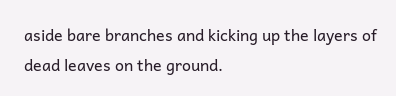aside bare branches and kicking up the layers of dead leaves on the ground.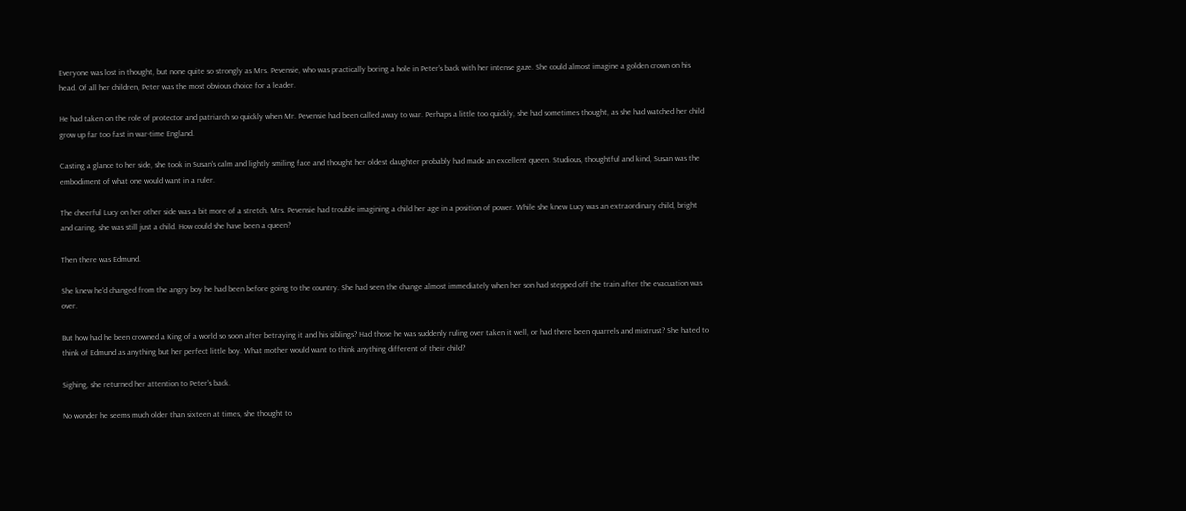Everyone was lost in thought, but none quite so strongly as Mrs. Pevensie, who was practically boring a hole in Peter's back with her intense gaze. She could almost imagine a golden crown on his head. Of all her children, Peter was the most obvious choice for a leader.

He had taken on the role of protector and patriarch so quickly when Mr. Pevensie had been called away to war. Perhaps a little too quickly, she had sometimes thought, as she had watched her child grow up far too fast in war-time England.

Casting a glance to her side, she took in Susan's calm and lightly smiling face and thought her oldest daughter probably had made an excellent queen. Studious, thoughtful and kind, Susan was the embodiment of what one would want in a ruler.

The cheerful Lucy on her other side was a bit more of a stretch. Mrs. Pevensie had trouble imagining a child her age in a position of power. While she knew Lucy was an extraordinary child, bright and caring, she was still just a child. How could she have been a queen?

Then there was Edmund.

She knew he'd changed from the angry boy he had been before going to the country. She had seen the change almost immediately when her son had stepped off the train after the evacuation was over.

But how had he been crowned a King of a world so soon after betraying it and his siblings? Had those he was suddenly ruling over taken it well, or had there been quarrels and mistrust? She hated to think of Edmund as anything but her perfect little boy. What mother would want to think anything different of their child?

Sighing, she returned her attention to Peter's back.

No wonder he seems much older than sixteen at times, she thought to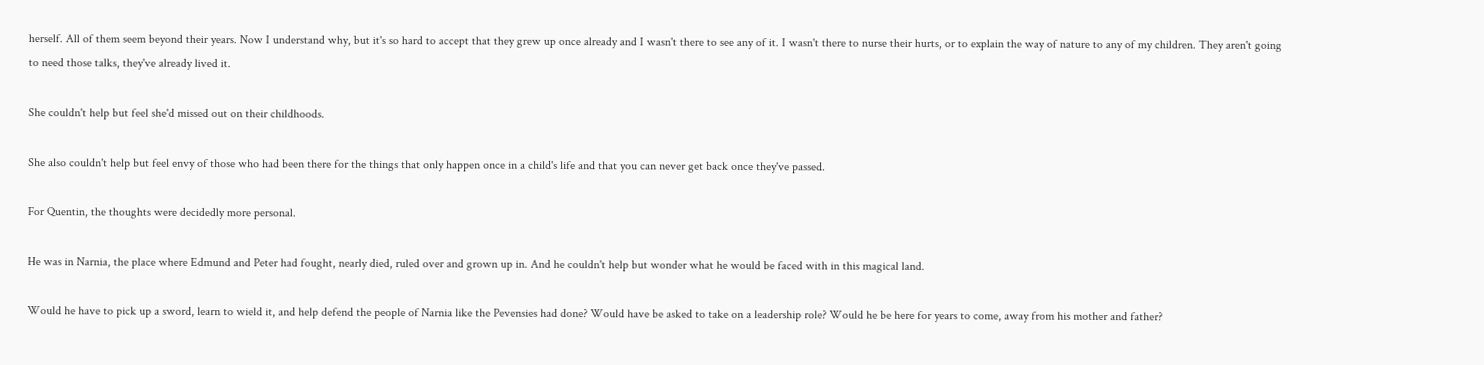herself. All of them seem beyond their years. Now I understand why, but it's so hard to accept that they grew up once already and I wasn't there to see any of it. I wasn't there to nurse their hurts, or to explain the way of nature to any of my children. They aren't going to need those talks, they've already lived it.

She couldn't help but feel she'd missed out on their childhoods.

She also couldn't help but feel envy of those who had been there for the things that only happen once in a child's life and that you can never get back once they've passed.

For Quentin, the thoughts were decidedly more personal.

He was in Narnia, the place where Edmund and Peter had fought, nearly died, ruled over and grown up in. And he couldn't help but wonder what he would be faced with in this magical land.

Would he have to pick up a sword, learn to wield it, and help defend the people of Narnia like the Pevensies had done? Would have be asked to take on a leadership role? Would he be here for years to come, away from his mother and father?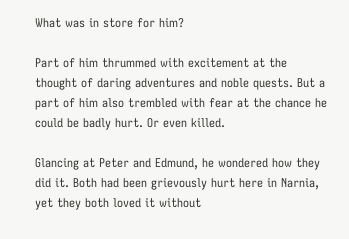What was in store for him?

Part of him thrummed with excitement at the thought of daring adventures and noble quests. But a part of him also trembled with fear at the chance he could be badly hurt. Or even killed.

Glancing at Peter and Edmund, he wondered how they did it. Both had been grievously hurt here in Narnia, yet they both loved it without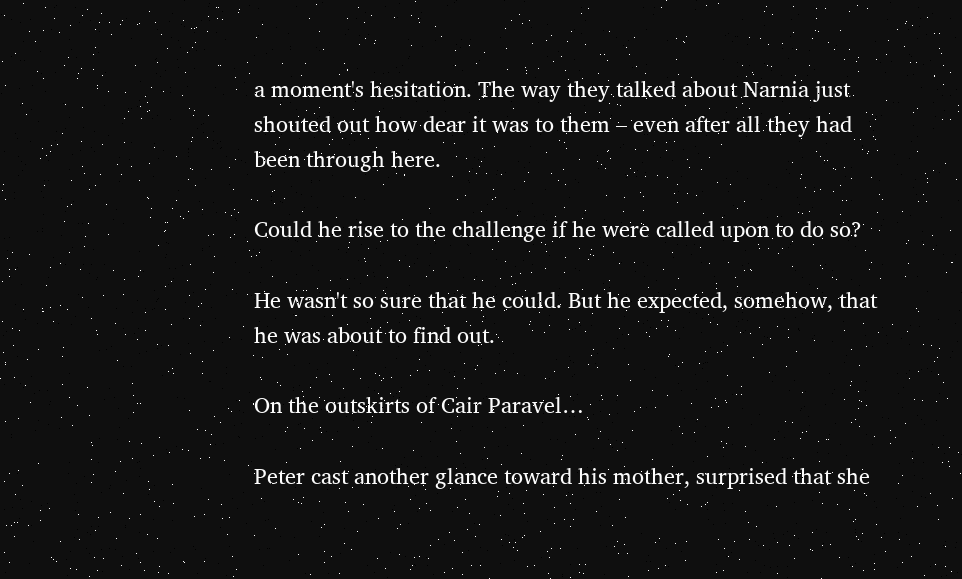a moment's hesitation. The way they talked about Narnia just shouted out how dear it was to them – even after all they had been through here.

Could he rise to the challenge if he were called upon to do so?

He wasn't so sure that he could. But he expected, somehow, that he was about to find out.

On the outskirts of Cair Paravel…

Peter cast another glance toward his mother, surprised that she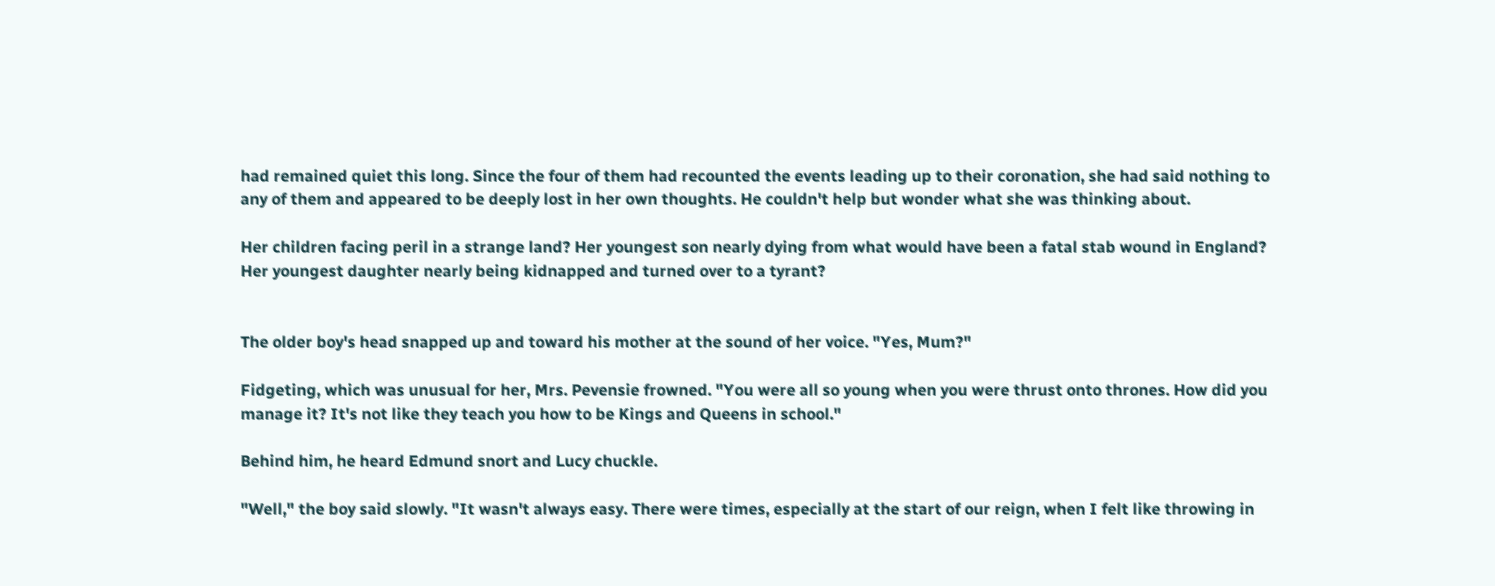had remained quiet this long. Since the four of them had recounted the events leading up to their coronation, she had said nothing to any of them and appeared to be deeply lost in her own thoughts. He couldn't help but wonder what she was thinking about.

Her children facing peril in a strange land? Her youngest son nearly dying from what would have been a fatal stab wound in England? Her youngest daughter nearly being kidnapped and turned over to a tyrant?


The older boy's head snapped up and toward his mother at the sound of her voice. "Yes, Mum?"

Fidgeting, which was unusual for her, Mrs. Pevensie frowned. "You were all so young when you were thrust onto thrones. How did you manage it? It's not like they teach you how to be Kings and Queens in school."

Behind him, he heard Edmund snort and Lucy chuckle.

"Well," the boy said slowly. "It wasn't always easy. There were times, especially at the start of our reign, when I felt like throwing in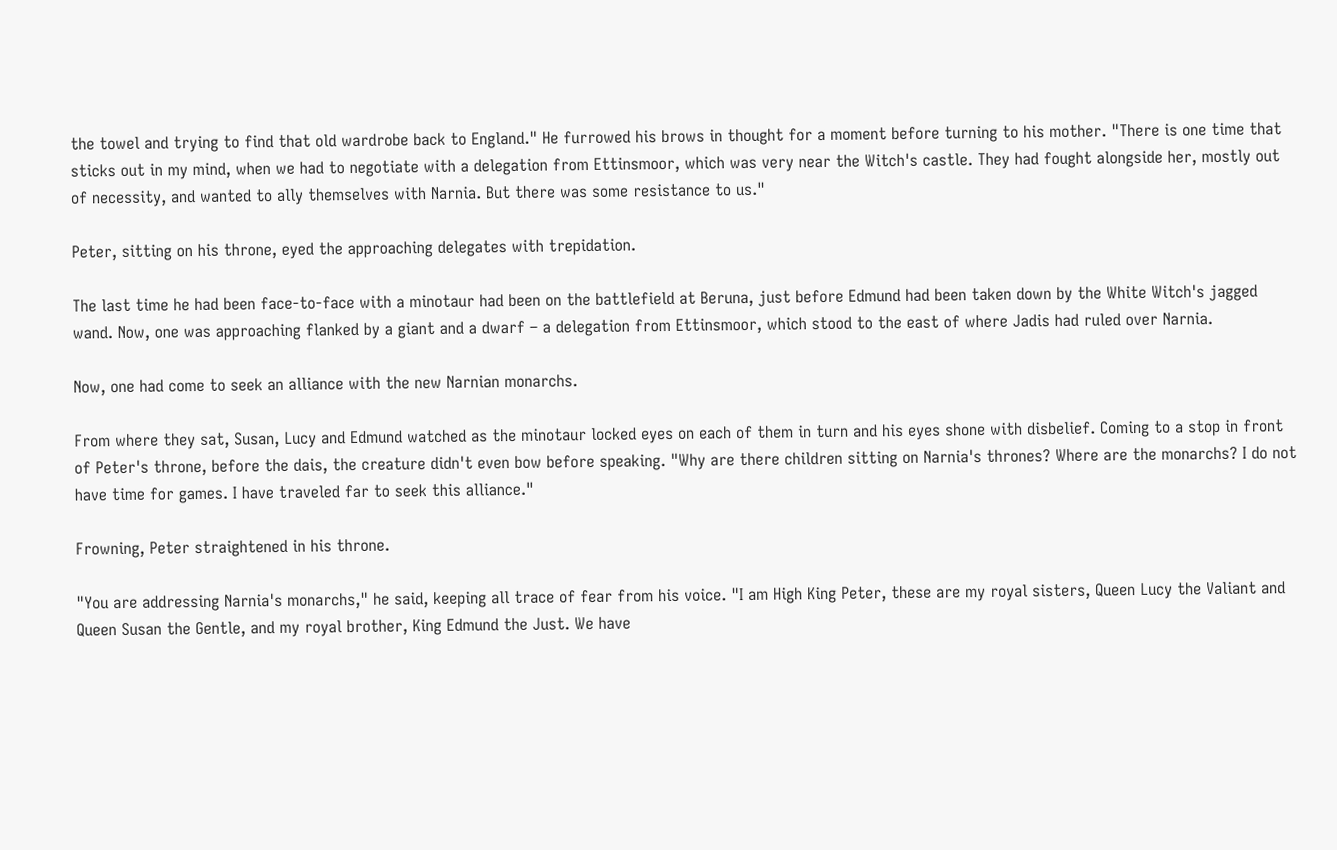the towel and trying to find that old wardrobe back to England." He furrowed his brows in thought for a moment before turning to his mother. "There is one time that sticks out in my mind, when we had to negotiate with a delegation from Ettinsmoor, which was very near the Witch's castle. They had fought alongside her, mostly out of necessity, and wanted to ally themselves with Narnia. But there was some resistance to us."

Peter, sitting on his throne, eyed the approaching delegates with trepidation.

The last time he had been face-to-face with a minotaur had been on the battlefield at Beruna, just before Edmund had been taken down by the White Witch's jagged wand. Now, one was approaching flanked by a giant and a dwarf – a delegation from Ettinsmoor, which stood to the east of where Jadis had ruled over Narnia.

Now, one had come to seek an alliance with the new Narnian monarchs.

From where they sat, Susan, Lucy and Edmund watched as the minotaur locked eyes on each of them in turn and his eyes shone with disbelief. Coming to a stop in front of Peter's throne, before the dais, the creature didn't even bow before speaking. "Why are there children sitting on Narnia's thrones? Where are the monarchs? I do not have time for games. I have traveled far to seek this alliance."

Frowning, Peter straightened in his throne.

"You are addressing Narnia's monarchs," he said, keeping all trace of fear from his voice. "I am High King Peter, these are my royal sisters, Queen Lucy the Valiant and Queen Susan the Gentle, and my royal brother, King Edmund the Just. We have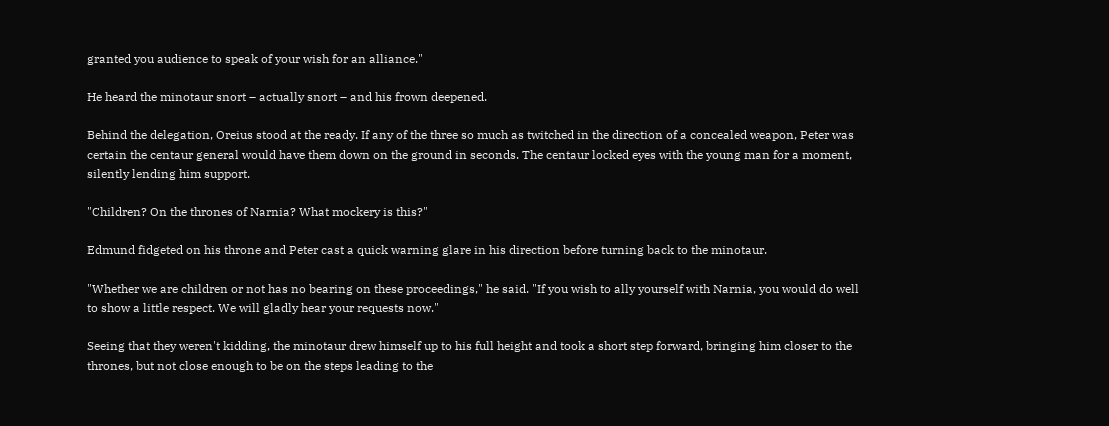granted you audience to speak of your wish for an alliance."

He heard the minotaur snort – actually snort – and his frown deepened.

Behind the delegation, Oreius stood at the ready. If any of the three so much as twitched in the direction of a concealed weapon, Peter was certain the centaur general would have them down on the ground in seconds. The centaur locked eyes with the young man for a moment, silently lending him support.

"Children? On the thrones of Narnia? What mockery is this?"

Edmund fidgeted on his throne and Peter cast a quick warning glare in his direction before turning back to the minotaur.

"Whether we are children or not has no bearing on these proceedings," he said. "If you wish to ally yourself with Narnia, you would do well to show a little respect. We will gladly hear your requests now."

Seeing that they weren't kidding, the minotaur drew himself up to his full height and took a short step forward, bringing him closer to the thrones, but not close enough to be on the steps leading to the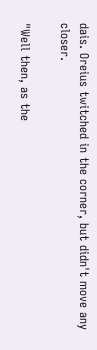dais. Oreius twitched in the corner, but didn't move any closer.

"Well then, as the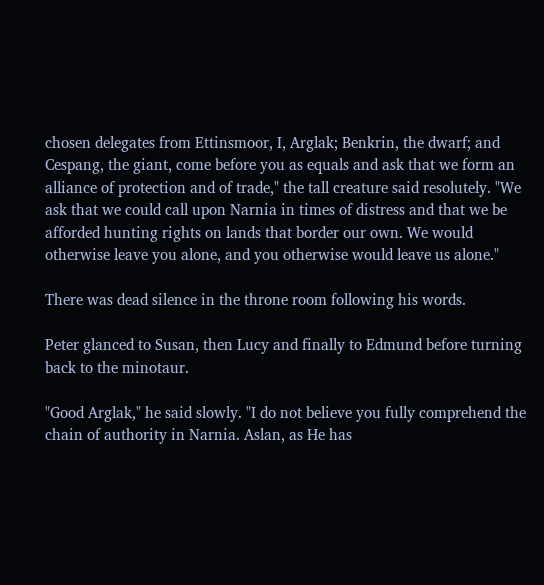chosen delegates from Ettinsmoor, I, Arglak; Benkrin, the dwarf; and Cespang, the giant, come before you as equals and ask that we form an alliance of protection and of trade," the tall creature said resolutely. "We ask that we could call upon Narnia in times of distress and that we be afforded hunting rights on lands that border our own. We would otherwise leave you alone, and you otherwise would leave us alone."

There was dead silence in the throne room following his words.

Peter glanced to Susan, then Lucy and finally to Edmund before turning back to the minotaur.

"Good Arglak," he said slowly. "I do not believe you fully comprehend the chain of authority in Narnia. Aslan, as He has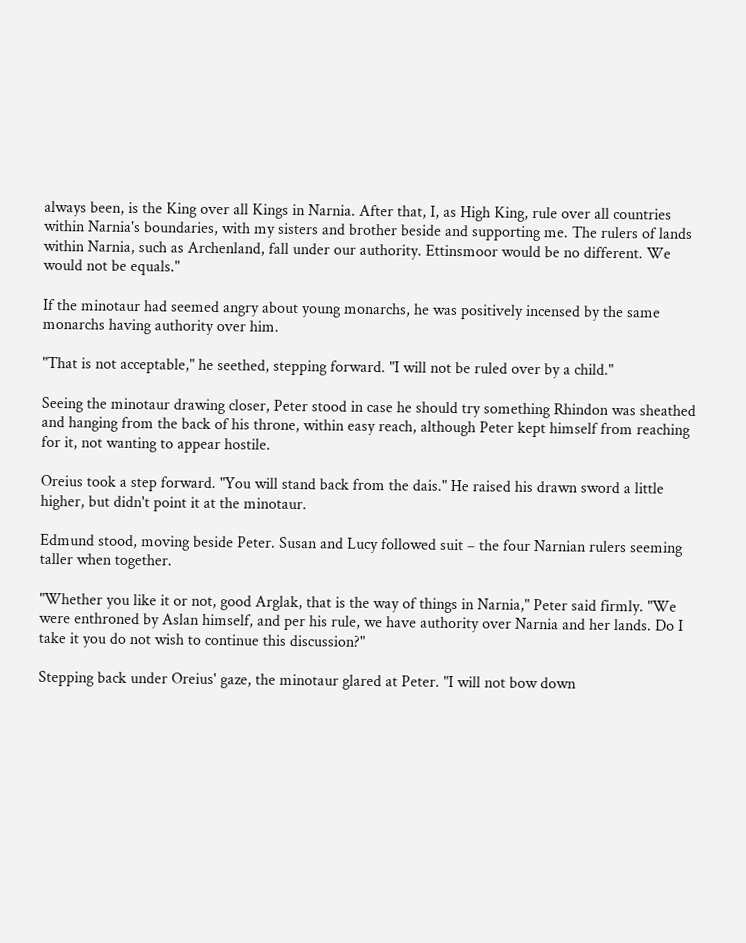always been, is the King over all Kings in Narnia. After that, I, as High King, rule over all countries within Narnia's boundaries, with my sisters and brother beside and supporting me. The rulers of lands within Narnia, such as Archenland, fall under our authority. Ettinsmoor would be no different. We would not be equals."

If the minotaur had seemed angry about young monarchs, he was positively incensed by the same monarchs having authority over him.

"That is not acceptable," he seethed, stepping forward. "I will not be ruled over by a child."

Seeing the minotaur drawing closer, Peter stood in case he should try something Rhindon was sheathed and hanging from the back of his throne, within easy reach, although Peter kept himself from reaching for it, not wanting to appear hostile.

Oreius took a step forward. "You will stand back from the dais." He raised his drawn sword a little higher, but didn't point it at the minotaur.

Edmund stood, moving beside Peter. Susan and Lucy followed suit – the four Narnian rulers seeming taller when together.

"Whether you like it or not, good Arglak, that is the way of things in Narnia," Peter said firmly. "We were enthroned by Aslan himself, and per his rule, we have authority over Narnia and her lands. Do I take it you do not wish to continue this discussion?"

Stepping back under Oreius' gaze, the minotaur glared at Peter. "I will not bow down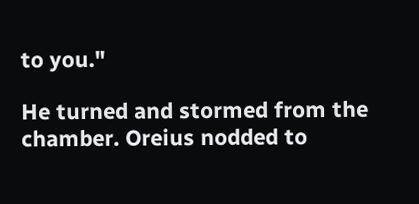to you."

He turned and stormed from the chamber. Oreius nodded to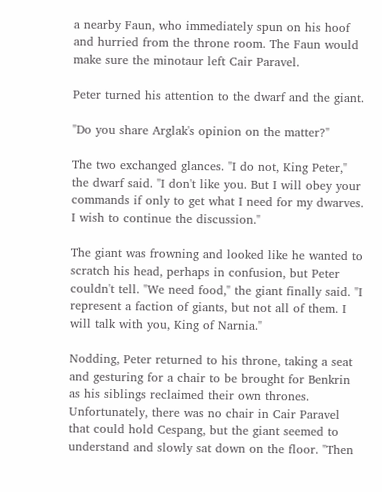a nearby Faun, who immediately spun on his hoof and hurried from the throne room. The Faun would make sure the minotaur left Cair Paravel.

Peter turned his attention to the dwarf and the giant.

"Do you share Arglak's opinion on the matter?"

The two exchanged glances. "I do not, King Peter," the dwarf said. "I don't like you. But I will obey your commands if only to get what I need for my dwarves. I wish to continue the discussion."

The giant was frowning and looked like he wanted to scratch his head, perhaps in confusion, but Peter couldn't tell. "We need food," the giant finally said. "I represent a faction of giants, but not all of them. I will talk with you, King of Narnia."

Nodding, Peter returned to his throne, taking a seat and gesturing for a chair to be brought for Benkrin as his siblings reclaimed their own thrones. Unfortunately, there was no chair in Cair Paravel that could hold Cespang, but the giant seemed to understand and slowly sat down on the floor. "Then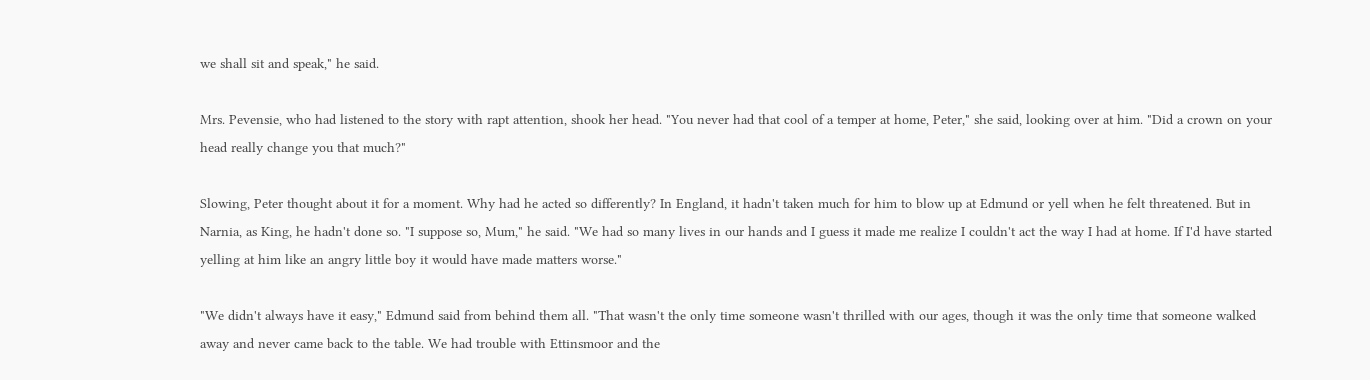we shall sit and speak," he said.

Mrs. Pevensie, who had listened to the story with rapt attention, shook her head. "You never had that cool of a temper at home, Peter," she said, looking over at him. "Did a crown on your head really change you that much?"

Slowing, Peter thought about it for a moment. Why had he acted so differently? In England, it hadn't taken much for him to blow up at Edmund or yell when he felt threatened. But in Narnia, as King, he hadn't done so. "I suppose so, Mum," he said. "We had so many lives in our hands and I guess it made me realize I couldn't act the way I had at home. If I'd have started yelling at him like an angry little boy it would have made matters worse."

"We didn't always have it easy," Edmund said from behind them all. "That wasn't the only time someone wasn't thrilled with our ages, though it was the only time that someone walked away and never came back to the table. We had trouble with Ettinsmoor and the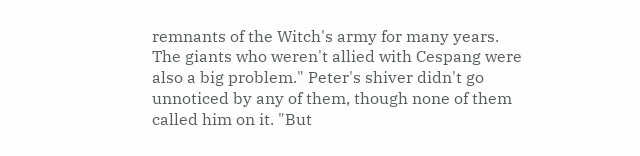remnants of the Witch's army for many years. The giants who weren't allied with Cespang were also a big problem." Peter's shiver didn't go unnoticed by any of them, though none of them called him on it. "But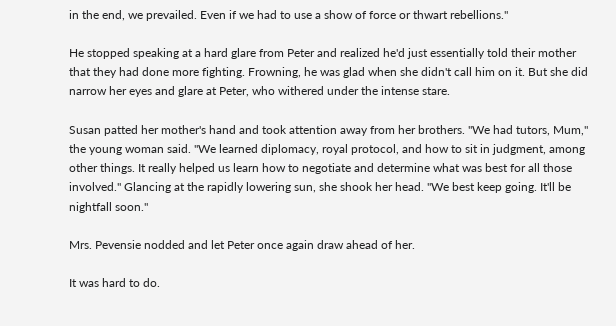in the end, we prevailed. Even if we had to use a show of force or thwart rebellions."

He stopped speaking at a hard glare from Peter and realized he'd just essentially told their mother that they had done more fighting. Frowning, he was glad when she didn't call him on it. But she did narrow her eyes and glare at Peter, who withered under the intense stare.

Susan patted her mother's hand and took attention away from her brothers. "We had tutors, Mum," the young woman said. "We learned diplomacy, royal protocol, and how to sit in judgment, among other things. It really helped us learn how to negotiate and determine what was best for all those involved." Glancing at the rapidly lowering sun, she shook her head. "We best keep going. It'll be nightfall soon."

Mrs. Pevensie nodded and let Peter once again draw ahead of her.

It was hard to do.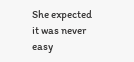She expected it was never easy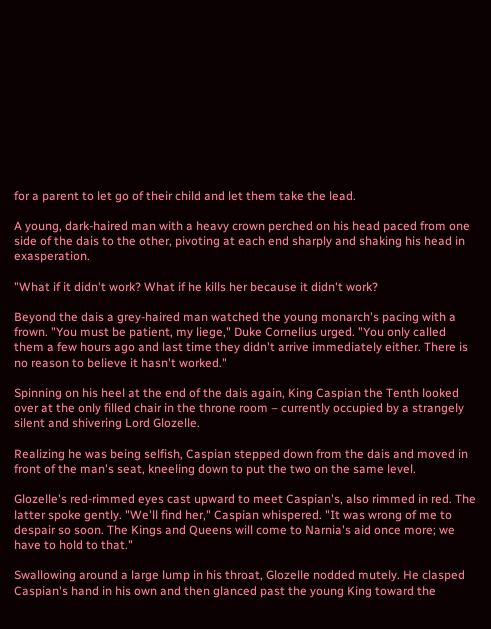for a parent to let go of their child and let them take the lead.

A young, dark-haired man with a heavy crown perched on his head paced from one side of the dais to the other, pivoting at each end sharply and shaking his head in exasperation.

"What if it didn't work? What if he kills her because it didn't work?

Beyond the dais a grey-haired man watched the young monarch's pacing with a frown. "You must be patient, my liege," Duke Cornelius urged. "You only called them a few hours ago and last time they didn't arrive immediately either. There is no reason to believe it hasn't worked."

Spinning on his heel at the end of the dais again, King Caspian the Tenth looked over at the only filled chair in the throne room – currently occupied by a strangely silent and shivering Lord Glozelle.

Realizing he was being selfish, Caspian stepped down from the dais and moved in front of the man's seat, kneeling down to put the two on the same level.

Glozelle's red-rimmed eyes cast upward to meet Caspian's, also rimmed in red. The latter spoke gently. "We'll find her," Caspian whispered. "It was wrong of me to despair so soon. The Kings and Queens will come to Narnia's aid once more; we have to hold to that."

Swallowing around a large lump in his throat, Glozelle nodded mutely. He clasped Caspian's hand in his own and then glanced past the young King toward the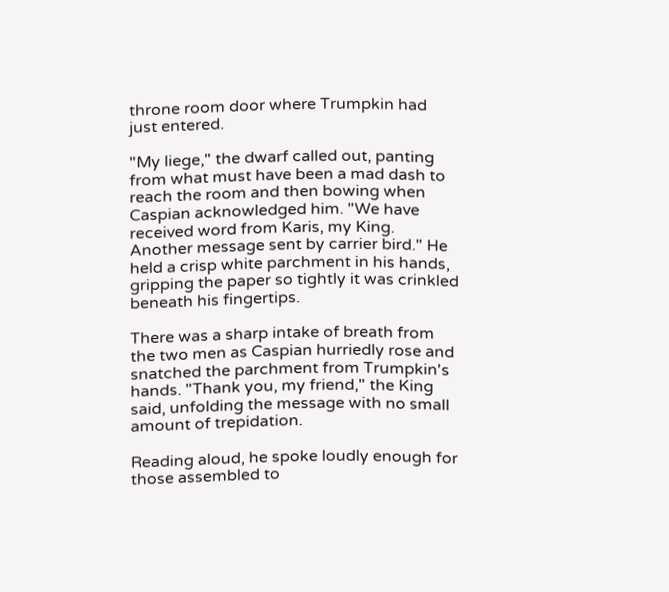throne room door where Trumpkin had just entered.

"My liege," the dwarf called out, panting from what must have been a mad dash to reach the room and then bowing when Caspian acknowledged him. "We have received word from Karis, my King. Another message sent by carrier bird." He held a crisp white parchment in his hands, gripping the paper so tightly it was crinkled beneath his fingertips.

There was a sharp intake of breath from the two men as Caspian hurriedly rose and snatched the parchment from Trumpkin's hands. "Thank you, my friend," the King said, unfolding the message with no small amount of trepidation.

Reading aloud, he spoke loudly enough for those assembled to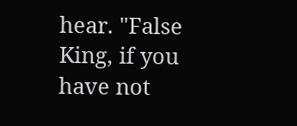hear. "False King, if you have not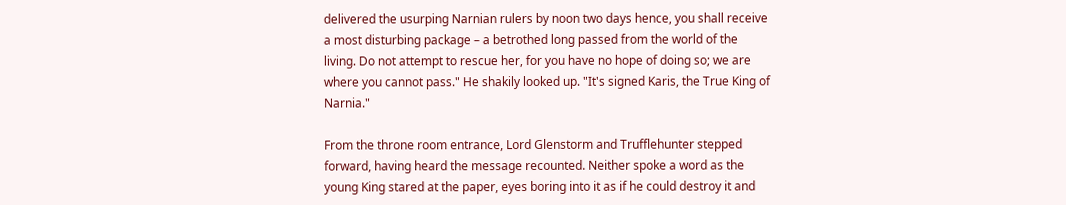delivered the usurping Narnian rulers by noon two days hence, you shall receive a most disturbing package – a betrothed long passed from the world of the living. Do not attempt to rescue her, for you have no hope of doing so; we are where you cannot pass." He shakily looked up. "It's signed Karis, the True King of Narnia."

From the throne room entrance, Lord Glenstorm and Trufflehunter stepped forward, having heard the message recounted. Neither spoke a word as the young King stared at the paper, eyes boring into it as if he could destroy it and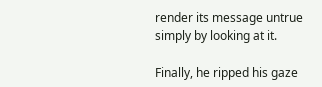render its message untrue simply by looking at it.

Finally, he ripped his gaze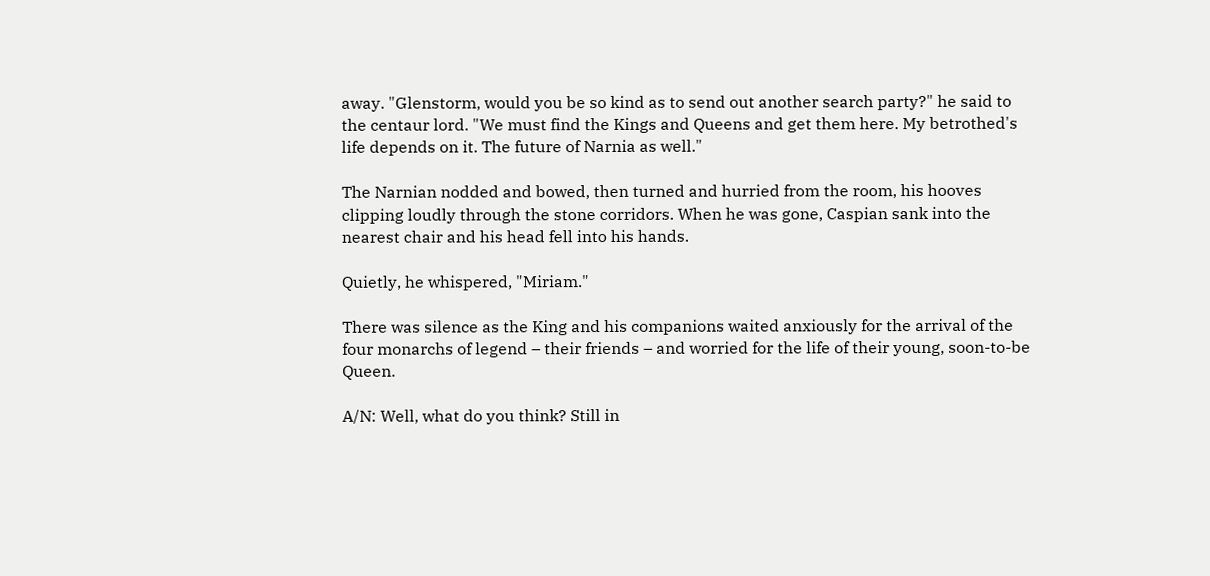away. "Glenstorm, would you be so kind as to send out another search party?" he said to the centaur lord. "We must find the Kings and Queens and get them here. My betrothed's life depends on it. The future of Narnia as well."

The Narnian nodded and bowed, then turned and hurried from the room, his hooves clipping loudly through the stone corridors. When he was gone, Caspian sank into the nearest chair and his head fell into his hands.

Quietly, he whispered, "Miriam."

There was silence as the King and his companions waited anxiously for the arrival of the four monarchs of legend – their friends – and worried for the life of their young, soon-to-be Queen.

A/N: Well, what do you think? Still in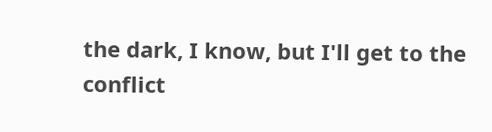the dark, I know, but I'll get to the conflict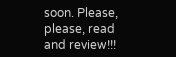soon. Please, please, read and review!!!